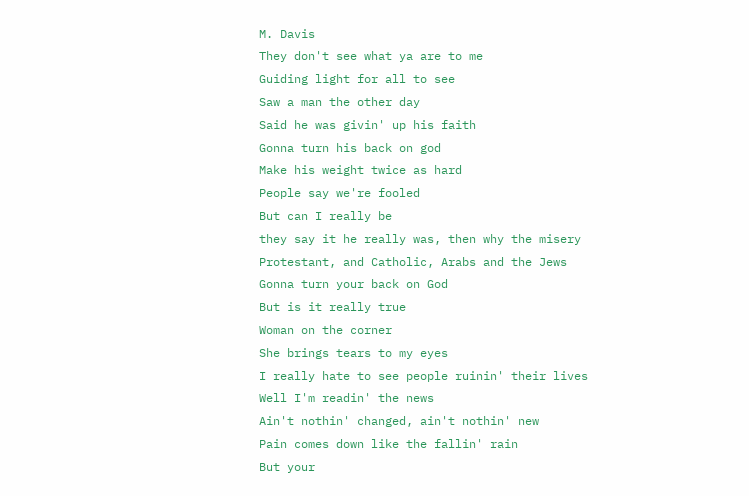M. Davis
They don't see what ya are to me
Guiding light for all to see
Saw a man the other day
Said he was givin' up his faith
Gonna turn his back on god
Make his weight twice as hard
People say we're fooled
But can I really be
they say it he really was, then why the misery
Protestant, and Catholic, Arabs and the Jews
Gonna turn your back on God
But is it really true
Woman on the corner
She brings tears to my eyes
I really hate to see people ruinin' their lives
Well I'm readin' the news
Ain't nothin' changed, ain't nothin' new
Pain comes down like the fallin' rain
But your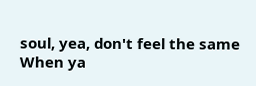soul, yea, don't feel the same
When ya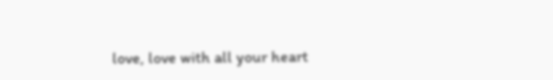love, love with all your heart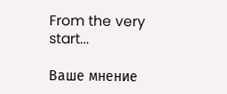From the very start...

Ваше мнение